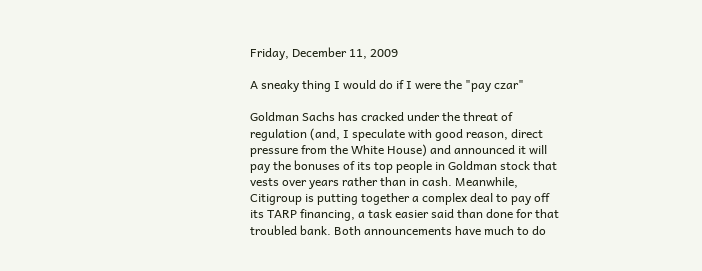Friday, December 11, 2009

A sneaky thing I would do if I were the "pay czar"

Goldman Sachs has cracked under the threat of regulation (and, I speculate with good reason, direct pressure from the White House) and announced it will pay the bonuses of its top people in Goldman stock that vests over years rather than in cash. Meanwhile, Citigroup is putting together a complex deal to pay off its TARP financing, a task easier said than done for that troubled bank. Both announcements have much to do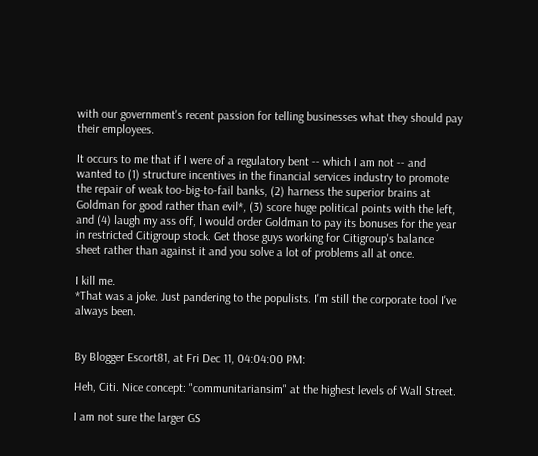with our government's recent passion for telling businesses what they should pay their employees.

It occurs to me that if I were of a regulatory bent -- which I am not -- and wanted to (1) structure incentives in the financial services industry to promote the repair of weak too-big-to-fail banks, (2) harness the superior brains at Goldman for good rather than evil*, (3) score huge political points with the left, and (4) laugh my ass off, I would order Goldman to pay its bonuses for the year in restricted Citigroup stock. Get those guys working for Citigroup's balance sheet rather than against it and you solve a lot of problems all at once.

I kill me.
*That was a joke. Just pandering to the populists. I'm still the corporate tool I've always been.


By Blogger Escort81, at Fri Dec 11, 04:04:00 PM:

Heh, Citi. Nice concept: "communitariansim" at the highest levels of Wall Street.

I am not sure the larger GS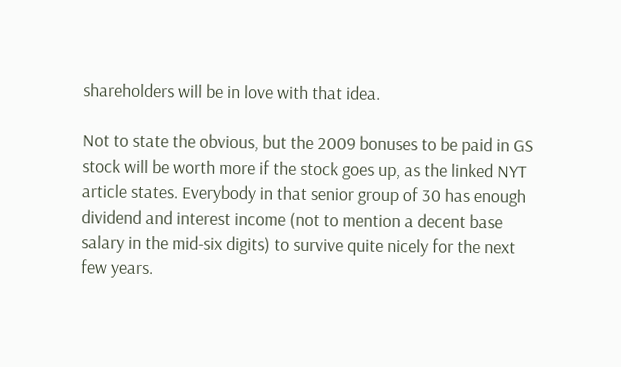shareholders will be in love with that idea.

Not to state the obvious, but the 2009 bonuses to be paid in GS stock will be worth more if the stock goes up, as the linked NYT article states. Everybody in that senior group of 30 has enough dividend and interest income (not to mention a decent base salary in the mid-six digits) to survive quite nicely for the next few years.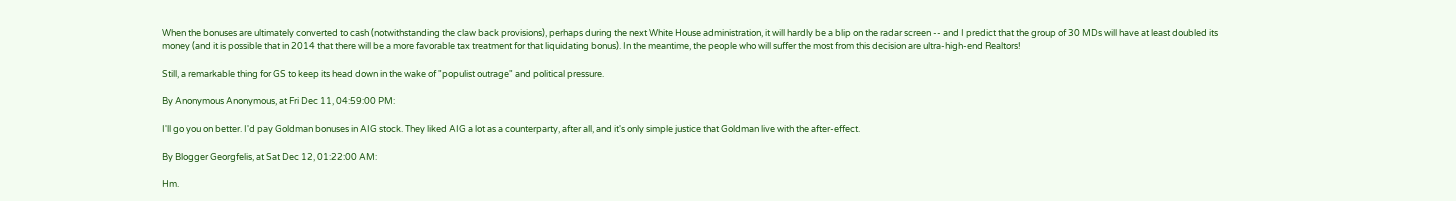When the bonuses are ultimately converted to cash (notwithstanding the claw back provisions), perhaps during the next White House administration, it will hardly be a blip on the radar screen -- and I predict that the group of 30 MDs will have at least doubled its money (and it is possible that in 2014 that there will be a more favorable tax treatment for that liquidating bonus). In the meantime, the people who will suffer the most from this decision are ultra-high-end Realtors!

Still, a remarkable thing for GS to keep its head down in the wake of "populist outrage" and political pressure.

By Anonymous Anonymous, at Fri Dec 11, 04:59:00 PM:

I'll go you on better. I'd pay Goldman bonuses in AIG stock. They liked AIG a lot as a counterparty, after all, and it's only simple justice that Goldman live with the after-effect.

By Blogger Georgfelis, at Sat Dec 12, 01:22:00 AM:

Hm.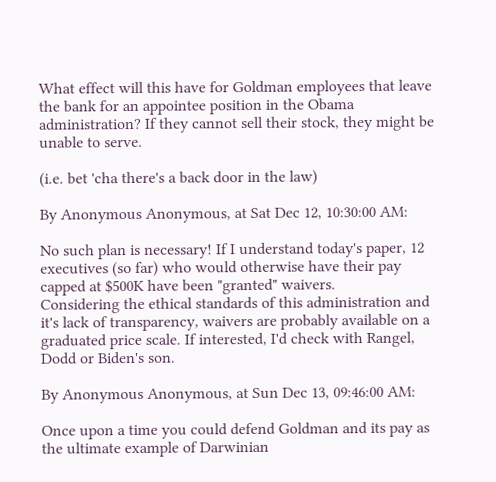What effect will this have for Goldman employees that leave the bank for an appointee position in the Obama administration? If they cannot sell their stock, they might be unable to serve.

(i.e. bet 'cha there's a back door in the law)

By Anonymous Anonymous, at Sat Dec 12, 10:30:00 AM:

No such plan is necessary! If I understand today's paper, 12 executives (so far) who would otherwise have their pay capped at $500K have been "granted" waivers.
Considering the ethical standards of this administration and it's lack of transparency, waivers are probably available on a graduated price scale. If interested, I'd check with Rangel, Dodd or Biden's son.

By Anonymous Anonymous, at Sun Dec 13, 09:46:00 AM:

Once upon a time you could defend Goldman and its pay as the ultimate example of Darwinian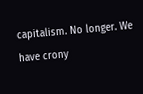capitalism. No longer. We have crony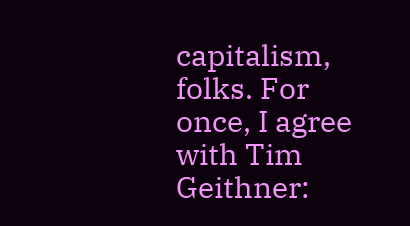capitalism, folks. For once, I agree with Tim Geithner: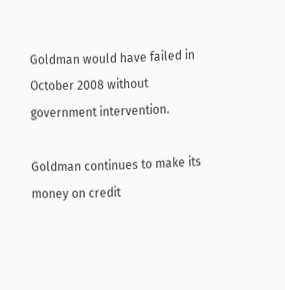Goldman would have failed in October 2008 without government intervention.

Goldman continues to make its money on credit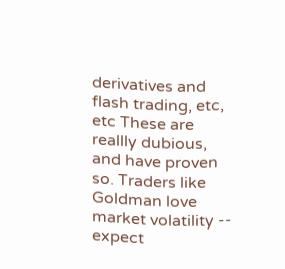derivatives and flash trading, etc, etc These are reallly dubious, and have proven so. Traders like Goldman love market volatility -- expect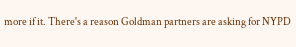more if it. There's a reason Goldman partners are asking for NYPD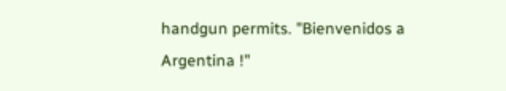handgun permits. "Bienvenidos a Argentina !"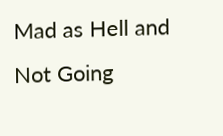Mad as Hell and Not Going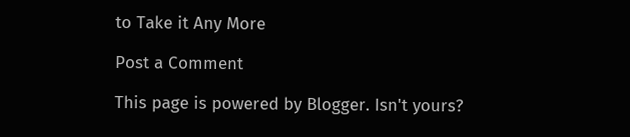to Take it Any More

Post a Comment

This page is powered by Blogger. Isn't yours?